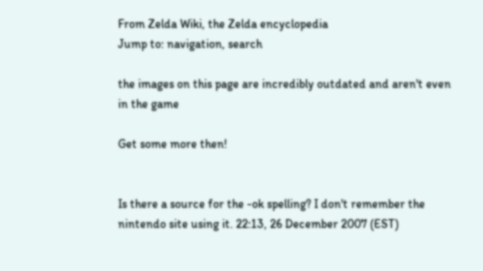From Zelda Wiki, the Zelda encyclopedia
Jump to: navigation, search

the images on this page are incredibly outdated and aren't even in the game

Get some more then!


Is there a source for the -ok spelling? I don't remember the nintendo site using it. 22:13, 26 December 2007 (EST)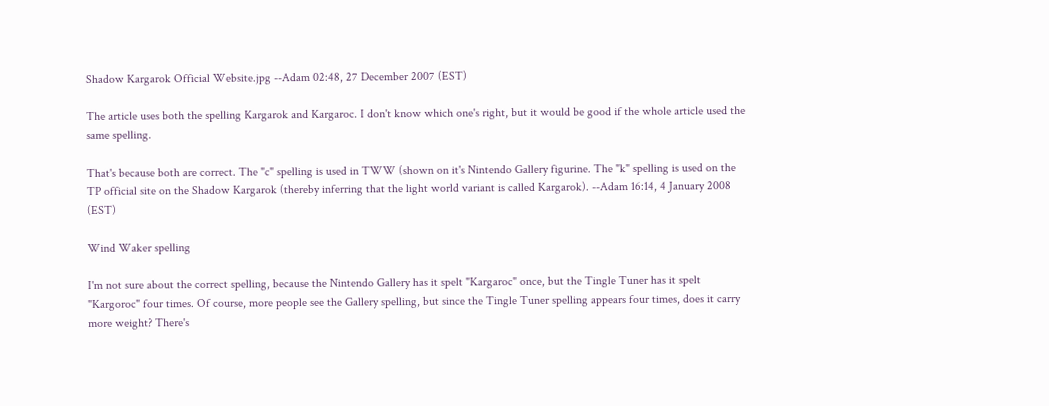Shadow Kargarok Official Website.jpg --Adam 02:48, 27 December 2007 (EST)

The article uses both the spelling Kargarok and Kargaroc. I don't know which one's right, but it would be good if the whole article used the same spelling.

That's because both are correct. The "c" spelling is used in TWW (shown on it's Nintendo Gallery figurine. The "k" spelling is used on the TP official site on the Shadow Kargarok (thereby inferring that the light world variant is called Kargarok). --Adam 16:14, 4 January 2008 (EST)

Wind Waker spelling

I'm not sure about the correct spelling, because the Nintendo Gallery has it spelt "Kargaroc" once, but the Tingle Tuner has it spelt "Kargoroc" four times. Of course, more people see the Gallery spelling, but since the Tingle Tuner spelling appears four times, does it carry more weight? There's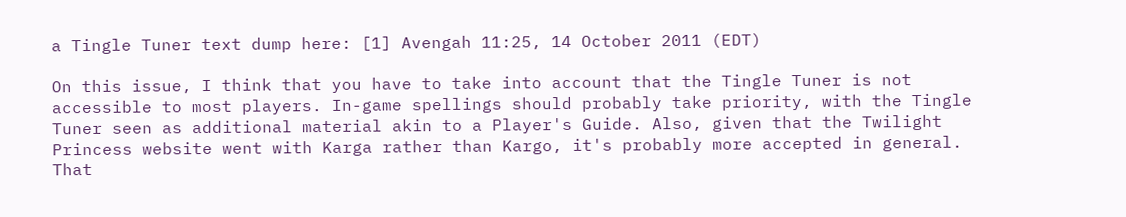a Tingle Tuner text dump here: [1] Avengah 11:25, 14 October 2011 (EDT)

On this issue, I think that you have to take into account that the Tingle Tuner is not accessible to most players. In-game spellings should probably take priority, with the Tingle Tuner seen as additional material akin to a Player's Guide. Also, given that the Twilight Princess website went with Karga rather than Kargo, it's probably more accepted in general. That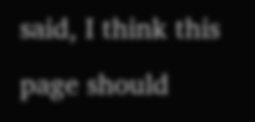said, I think this page should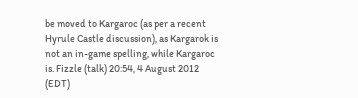be moved to Kargaroc (as per a recent Hyrule Castle discussion), as Kargarok is not an in-game spelling, while Kargaroc is. Fizzle (talk) 20:54, 4 August 2012 (EDT)